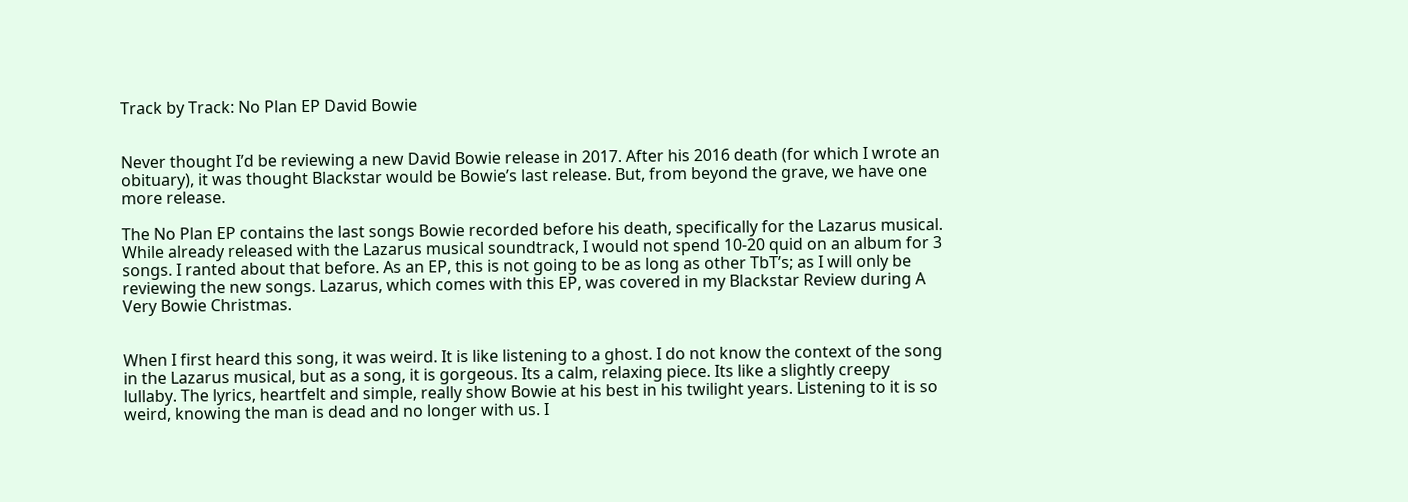Track by Track: No Plan EP David Bowie


Never thought I’d be reviewing a new David Bowie release in 2017. After his 2016 death (for which I wrote an obituary), it was thought Blackstar would be Bowie’s last release. But, from beyond the grave, we have one more release.

The No Plan EP contains the last songs Bowie recorded before his death, specifically for the Lazarus musical. While already released with the Lazarus musical soundtrack, I would not spend 10-20 quid on an album for 3 songs. I ranted about that before. As an EP, this is not going to be as long as other TbT’s; as I will only be reviewing the new songs. Lazarus, which comes with this EP, was covered in my Blackstar Review during A Very Bowie Christmas.


When I first heard this song, it was weird. It is like listening to a ghost. I do not know the context of the song in the Lazarus musical, but as a song, it is gorgeous. Its a calm, relaxing piece. Its like a slightly creepy lullaby. The lyrics, heartfelt and simple, really show Bowie at his best in his twilight years. Listening to it is so weird, knowing the man is dead and no longer with us. I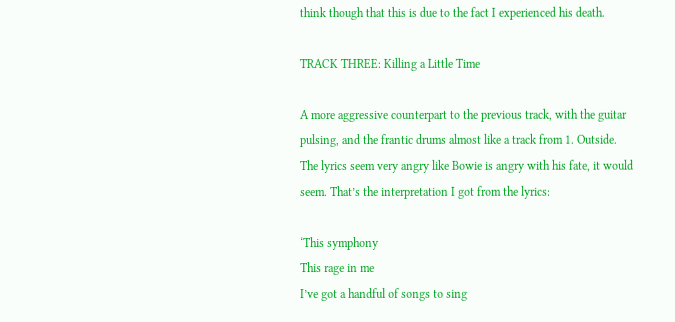think though that this is due to the fact I experienced his death.

TRACK THREE: Killing a Little Time

A more aggressive counterpart to the previous track, with the guitar pulsing, and the frantic drums almost like a track from 1. Outside. The lyrics seem very angry like Bowie is angry with his fate, it would seem. That’s the interpretation I got from the lyrics:

‘This symphony
This rage in me
I’ve got a handful of songs to sing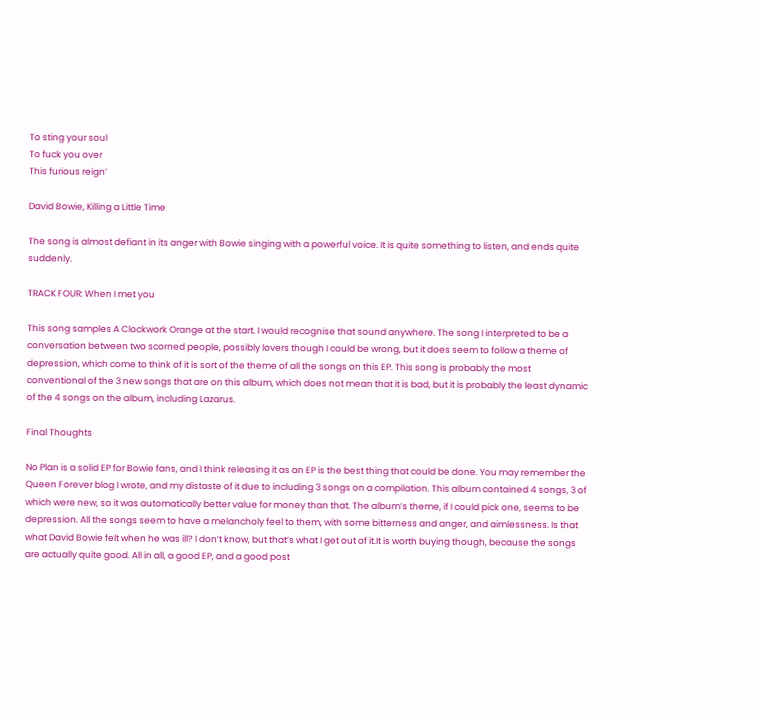To sting your soul
To fuck you over
This furious reign’

David Bowie, Killing a Little Time

The song is almost defiant in its anger with Bowie singing with a powerful voice. It is quite something to listen, and ends quite suddenly.

TRACK FOUR: When I met you

This song samples A Clockwork Orange at the start. I would recognise that sound anywhere. The song I interpreted to be a conversation between two scorned people, possibly lovers though I could be wrong, but it does seem to follow a theme of depression, which come to think of it is sort of the theme of all the songs on this EP. This song is probably the most conventional of the 3 new songs that are on this album, which does not mean that it is bad, but it is probably the least dynamic of the 4 songs on the album, including Lazarus.

Final Thoughts

No Plan is a solid EP for Bowie fans, and I think releasing it as an EP is the best thing that could be done. You may remember the Queen Forever blog I wrote, and my distaste of it due to including 3 songs on a compilation. This album contained 4 songs, 3 of which were new, so it was automatically better value for money than that. The album’s theme, if I could pick one, seems to be depression. All the songs seem to have a melancholy feel to them, with some bitterness and anger, and aimlessness. Is that what David Bowie felt when he was ill? I don’t know, but that’s what I get out of it.It is worth buying though, because the songs are actually quite good. All in all, a good EP, and a good post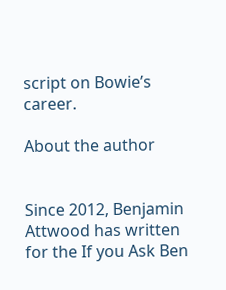script on Bowie’s career.

About the author


Since 2012, Benjamin Attwood has written for the If you Ask Ben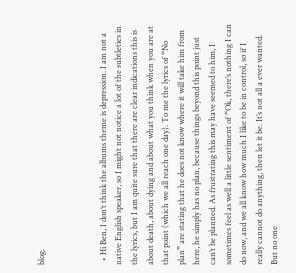blog.



  • Hi Ben, I don’t think the albums theme is depression. I am not a native English speaker, so I might not notice a lot of the subtleties in the lyrics, but I am quite sure that there are clear indications this is about death, about dying and about what you think when you are at that point (which we all reach one day). To me the lyrics of “No plan” are stating that he does not know where it will take him from here, he simply has no plan, because things beyond this point just can’t be planned. As frustrating this may have seemed to him, I sometimes feel as well a little sentiment of “Ok, there’s nothing I can do now, and we all know how much I like to be in control, so if I really cannot do anything, then let it be. It’s not all a ever wanted. But no one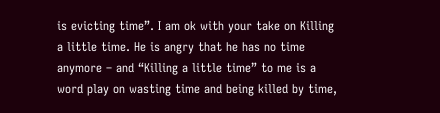is evicting time”. I am ok with your take on Killing a little time. He is angry that he has no time anymore – and “Killing a little time” to me is a word play on wasting time and being killed by time,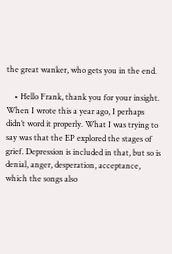the great wanker, who gets you in the end.

    • Hello Frank, thank you for your insight. When I wrote this a year ago, I perhaps didn’t word it properly. What I was trying to say was that the EP explored the stages of grief. Depression is included in that, but so is denial, anger, desperation, acceptance, which the songs also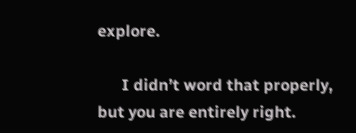explore.

      I didn’t word that properly, but you are entirely right.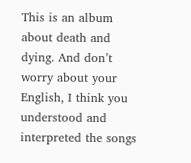This is an album about death and dying. And don’t worry about your English, I think you understood and interpreted the songs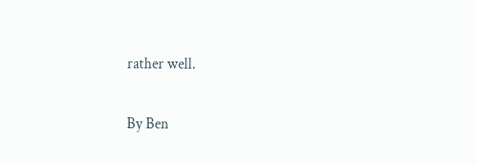rather well.

By Ben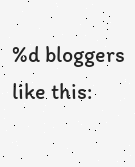%d bloggers like this: